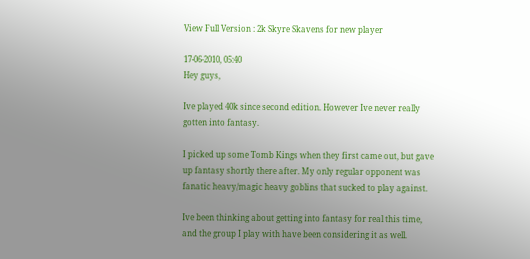View Full Version : 2k Skyre Skavens for new player

17-06-2010, 05:40
Hey guys,

Ive played 40k since second edition. However Ive never really gotten into fantasy.

I picked up some Tomb Kings when they first came out, but gave up fantasy shortly there after. My only regular opponent was fanatic heavy/magic heavy goblins that sucked to play against.

Ive been thinking about getting into fantasy for real this time, and the group I play with have been considering it as well.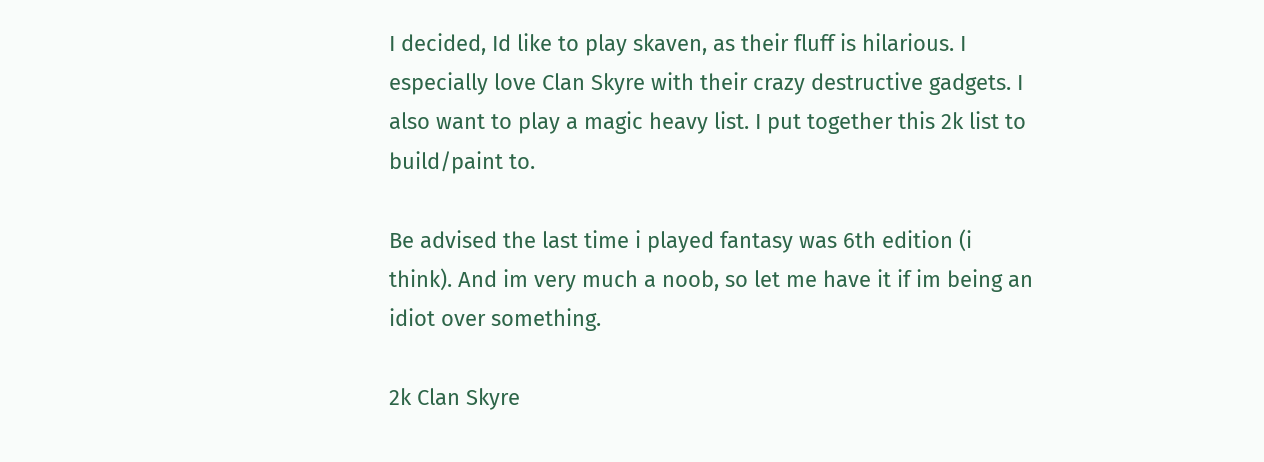I decided, Id like to play skaven, as their fluff is hilarious. I especially love Clan Skyre with their crazy destructive gadgets. I also want to play a magic heavy list. I put together this 2k list to build/paint to.

Be advised the last time i played fantasy was 6th edition (i think). And im very much a noob, so let me have it if im being an idiot over something.

2k Clan Skyre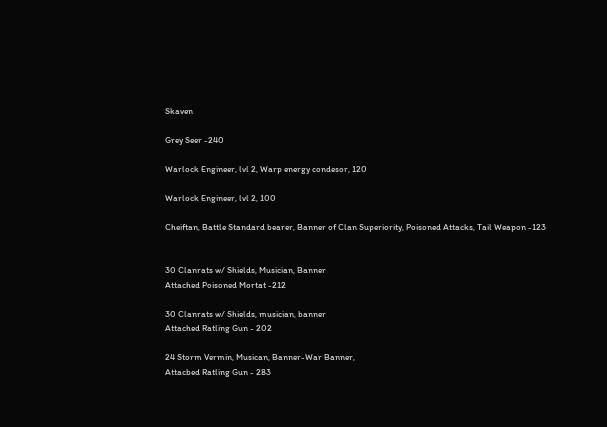Skaven

Grey Seer -240

Warlock Engineer, lvl 2, Warp energy condesor, 120

Warlock Engineer, lvl 2, 100

Cheiftan, Battle Standard bearer, Banner of Clan Superiority, Poisoned Attacks, Tail Weapon -123


30 Clanrats w/ Shields, Musician, Banner
Attached Poisoned Mortat -212

30 Clanrats w/ Shields, musician, banner
Attached Ratling Gun - 202

24 Storm Vermin, Musican, Banner-War Banner,
Attacbed Ratling Gun - 283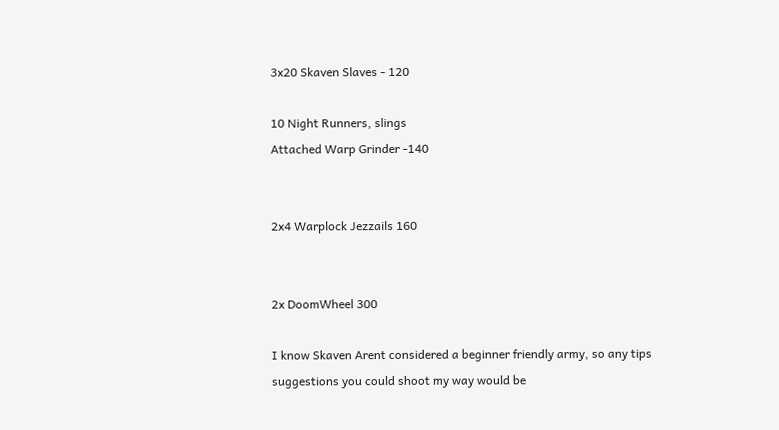3x20 Skaven Slaves - 120

10 Night Runners, slings
Attached Warp Grinder -140


2x4 Warplock Jezzails 160


2x DoomWheel 300

I know Skaven Arent considered a beginner friendly army, so any tips suggestions you could shoot my way would be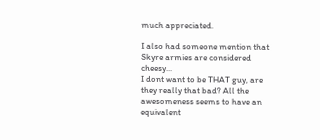much appreciated.

I also had someone mention that Skyre armies are considered cheesy...
I dont want to be THAT guy, are they really that bad? All the awesomeness seems to have an equivalent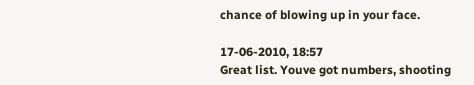chance of blowing up in your face.

17-06-2010, 18:57
Great list. Youve got numbers, shooting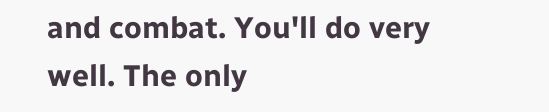and combat. You'll do very well. The only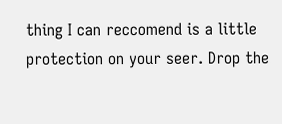thing I can reccomend is a little protection on your seer. Drop the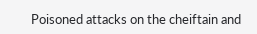Poisoned attacks on the cheiftain and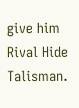give him Rival Hide Talisman.